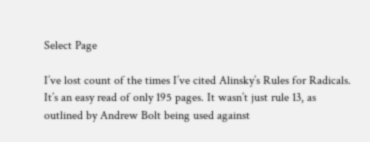Select Page

I’ve lost count of the times I’ve cited Alinsky’s Rules for Radicals. It’s an easy read of only 195 pages. It wasn’t just rule 13, as outlined by Andrew Bolt being used against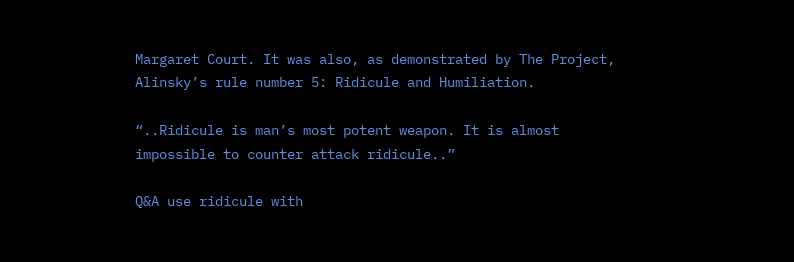Margaret Court. It was also, as demonstrated by The Project, Alinsky’s rule number 5: Ridicule and Humiliation.

“..Ridicule is man’s most potent weapon. It is almost impossible to counter attack ridicule..”

Q&A use ridicule with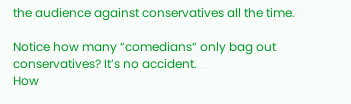the audience against conservatives all the time.

Notice how many “comedians“ only bag out conservatives? It’s no accident.
How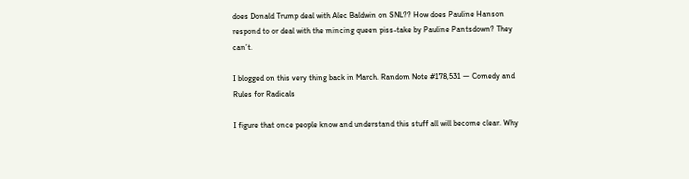does Donald Trump deal with Alec Baldwin on SNL?? How does Pauline Hanson respond to or deal with the mincing queen piss-take by Pauline Pantsdown? They can’t.

I blogged on this very thing back in March. Random Note #178,531 — Comedy and Rules for Radicals

I figure that once people know and understand this stuff all will become clear. Why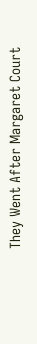They Went After Margaret Court